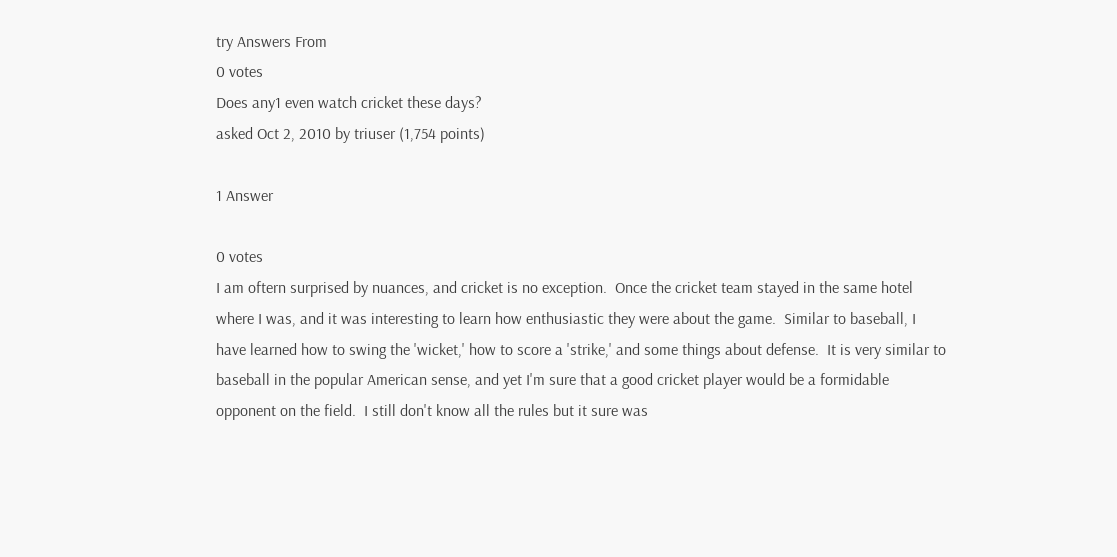try Answers From
0 votes
Does any1 even watch cricket these days?
asked Oct 2, 2010 by triuser (1,754 points)

1 Answer

0 votes
I am oftern surprised by nuances, and cricket is no exception.  Once the cricket team stayed in the same hotel where I was, and it was interesting to learn how enthusiastic they were about the game.  Similar to baseball, I have learned how to swing the 'wicket,' how to score a 'strike,' and some things about defense.  It is very similar to baseball in the popular American sense, and yet I'm sure that a good cricket player would be a formidable opponent on the field.  I still don't know all the rules but it sure was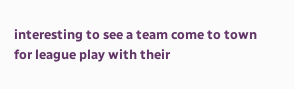interesting to see a team come to town for league play with their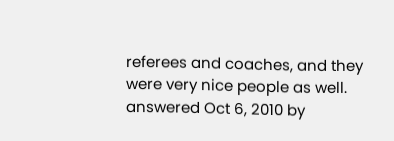referees and coaches, and they were very nice people as well.
answered Oct 6, 2010 by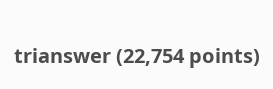trianswer (22,754 points)